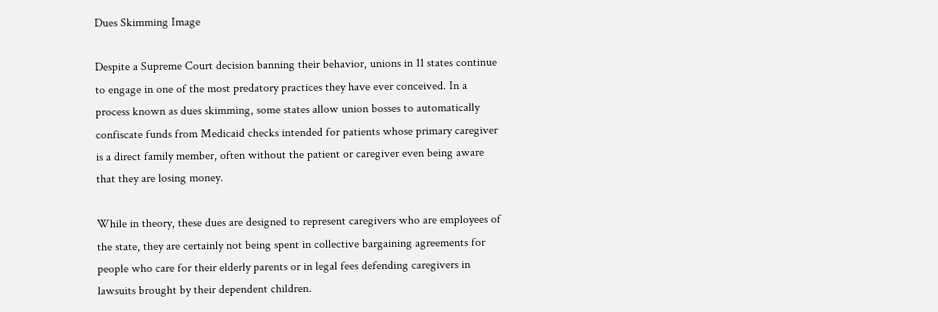Dues Skimming Image

Despite a Supreme Court decision banning their behavior, unions in 11 states continue to engage in one of the most predatory practices they have ever conceived. In a process known as dues skimming, some states allow union bosses to automatically confiscate funds from Medicaid checks intended for patients whose primary caregiver is a direct family member, often without the patient or caregiver even being aware that they are losing money.

While in theory, these dues are designed to represent caregivers who are employees of the state, they are certainly not being spent in collective bargaining agreements for people who care for their elderly parents or in legal fees defending caregivers in lawsuits brought by their dependent children.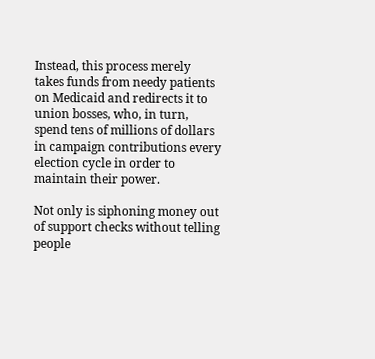Instead, this process merely takes funds from needy patients on Medicaid and redirects it to union bosses, who, in turn, spend tens of millions of dollars in campaign contributions every election cycle in order to maintain their power.

Not only is siphoning money out of support checks without telling people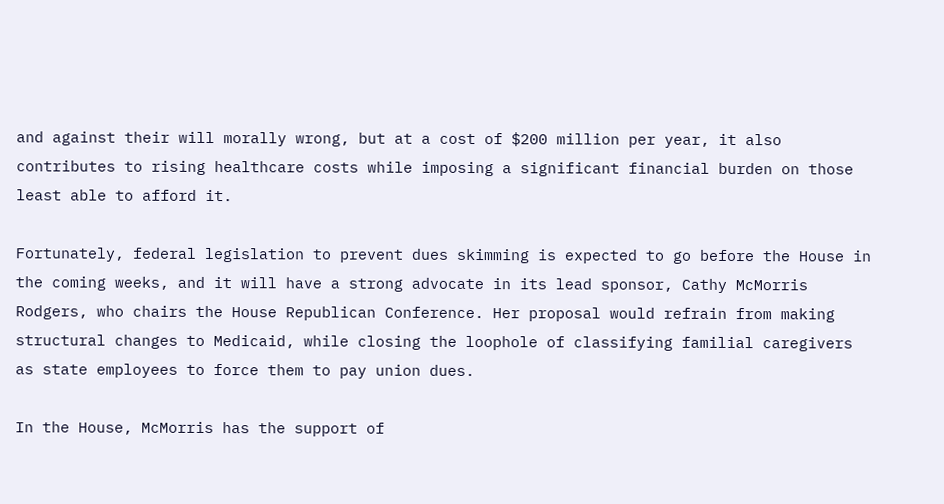and against their will morally wrong, but at a cost of $200 million per year, it also contributes to rising healthcare costs while imposing a significant financial burden on those least able to afford it.

Fortunately, federal legislation to prevent dues skimming is expected to go before the House in the coming weeks, and it will have a strong advocate in its lead sponsor, Cathy McMorris Rodgers, who chairs the House Republican Conference. Her proposal would refrain from making structural changes to Medicaid, while closing the loophole of classifying familial caregivers as state employees to force them to pay union dues.

In the House, McMorris has the support of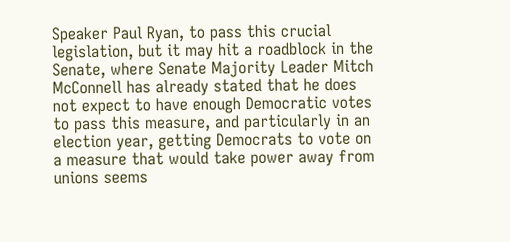Speaker Paul Ryan, to pass this crucial legislation, but it may hit a roadblock in the Senate, where Senate Majority Leader Mitch McConnell has already stated that he does not expect to have enough Democratic votes to pass this measure, and particularly in an election year, getting Democrats to vote on a measure that would take power away from unions seems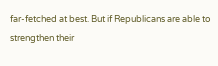far-fetched at best. But if Republicans are able to strengthen their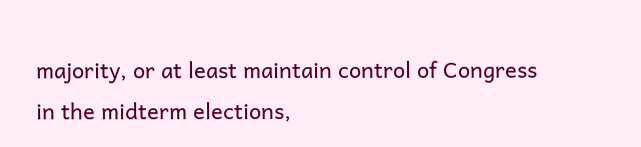majority, or at least maintain control of Congress in the midterm elections,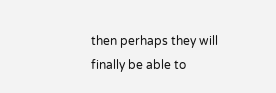then perhaps they will finally be able to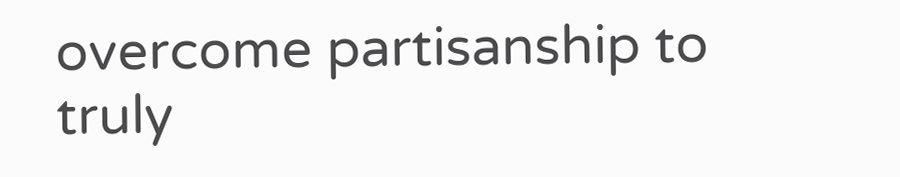overcome partisanship to truly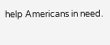help Americans in need.